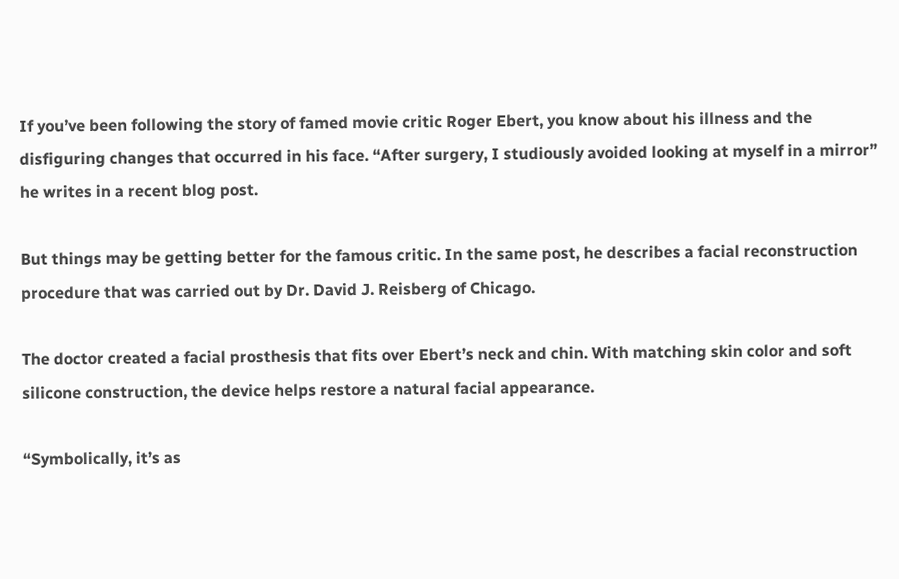If you’ve been following the story of famed movie critic Roger Ebert, you know about his illness and the disfiguring changes that occurred in his face. “After surgery, I studiously avoided looking at myself in a mirror” he writes in a recent blog post.

But things may be getting better for the famous critic. In the same post, he describes a facial reconstruction procedure that was carried out by Dr. David J. Reisberg of Chicago.

The doctor created a facial prosthesis that fits over Ebert’s neck and chin. With matching skin color and soft silicone construction, the device helps restore a natural facial appearance.

“Symbolically, it’s as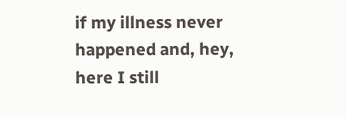if my illness never happened and, hey, here I still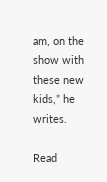am, on the show with these new kids,” he writes.

Read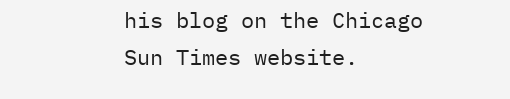his blog on the Chicago Sun Times website.